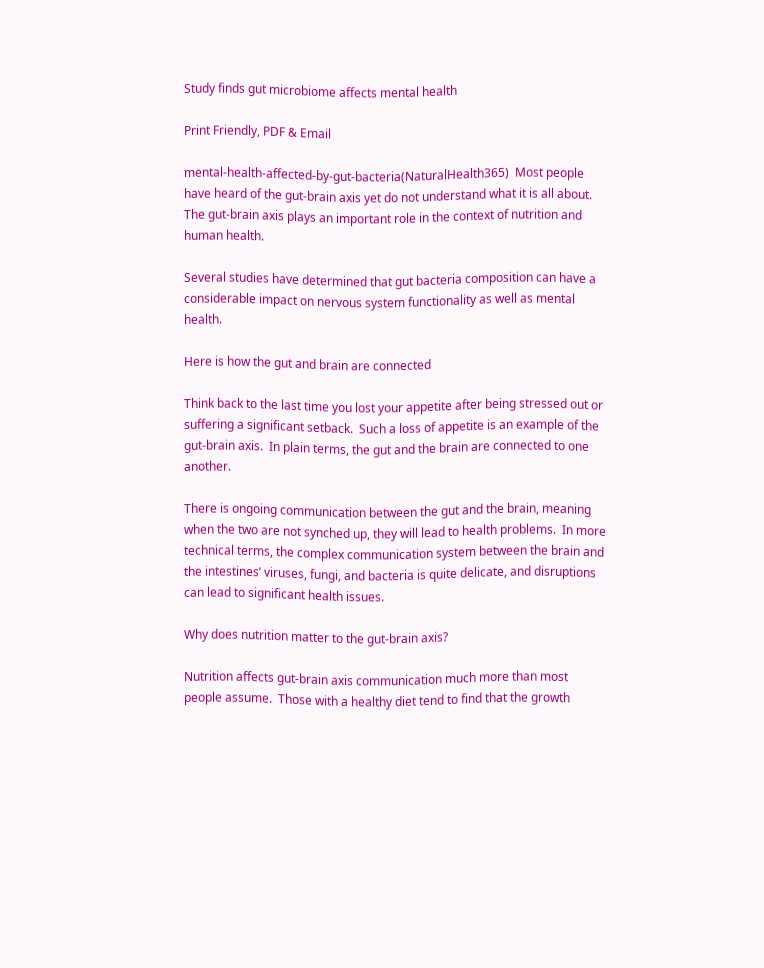Study finds gut microbiome affects mental health

Print Friendly, PDF & Email

mental-health-affected-by-gut-bacteria(NaturalHealth365)  Most people have heard of the gut-brain axis yet do not understand what it is all about.  The gut-brain axis plays an important role in the context of nutrition and human health.

Several studies have determined that gut bacteria composition can have a considerable impact on nervous system functionality as well as mental health.

Here is how the gut and brain are connected

Think back to the last time you lost your appetite after being stressed out or suffering a significant setback.  Such a loss of appetite is an example of the gut-brain axis.  In plain terms, the gut and the brain are connected to one another.

There is ongoing communication between the gut and the brain, meaning when the two are not synched up, they will lead to health problems.  In more technical terms, the complex communication system between the brain and the intestines’ viruses, fungi, and bacteria is quite delicate, and disruptions can lead to significant health issues.

Why does nutrition matter to the gut-brain axis?

Nutrition affects gut-brain axis communication much more than most people assume.  Those with a healthy diet tend to find that the growth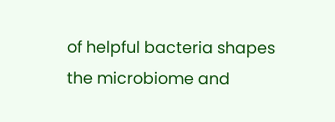of helpful bacteria shapes the microbiome and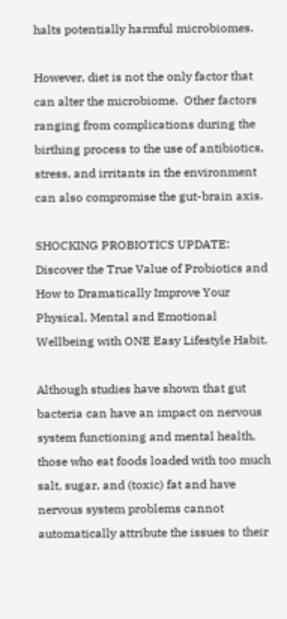halts potentially harmful microbiomes.

However, diet is not the only factor that can alter the microbiome.  Other factors ranging from complications during the birthing process to the use of antibiotics, stress, and irritants in the environment can also compromise the gut-brain axis.

SHOCKING PROBIOTICS UPDATE: Discover the True Value of Probiotics and How to Dramatically Improve Your Physical, Mental and Emotional Wellbeing with ONE Easy Lifestyle Habit.

Although studies have shown that gut bacteria can have an impact on nervous system functioning and mental health, those who eat foods loaded with too much salt, sugar, and (toxic) fat and have nervous system problems cannot automatically attribute the issues to their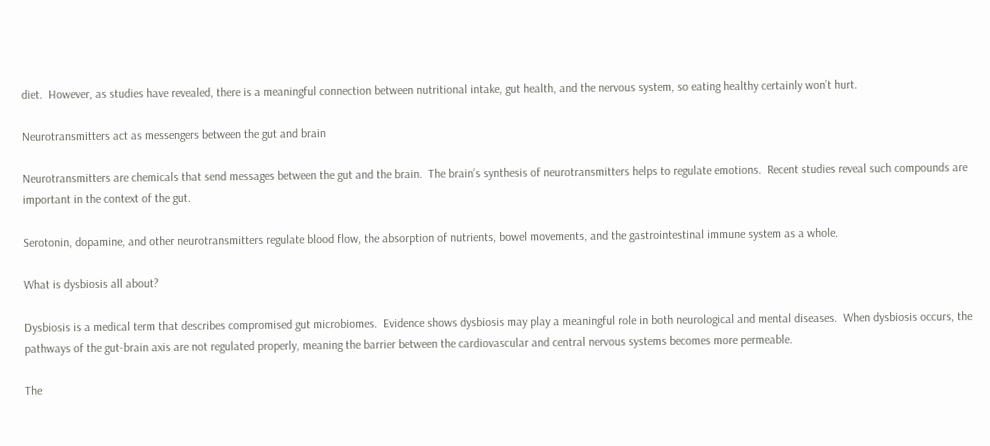diet.  However, as studies have revealed, there is a meaningful connection between nutritional intake, gut health, and the nervous system, so eating healthy certainly won’t hurt.

Neurotransmitters act as messengers between the gut and brain

Neurotransmitters are chemicals that send messages between the gut and the brain.  The brain’s synthesis of neurotransmitters helps to regulate emotions.  Recent studies reveal such compounds are important in the context of the gut.

Serotonin, dopamine, and other neurotransmitters regulate blood flow, the absorption of nutrients, bowel movements, and the gastrointestinal immune system as a whole.

What is dysbiosis all about?

Dysbiosis is a medical term that describes compromised gut microbiomes.  Evidence shows dysbiosis may play a meaningful role in both neurological and mental diseases.  When dysbiosis occurs, the pathways of the gut-brain axis are not regulated properly, meaning the barrier between the cardiovascular and central nervous systems becomes more permeable.

The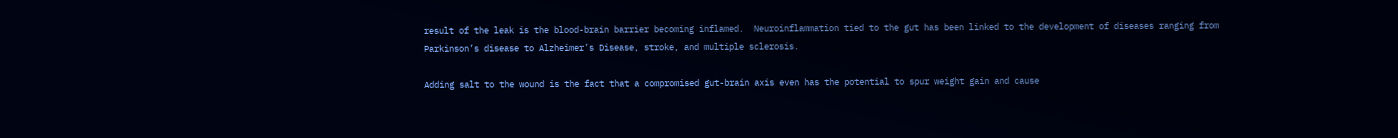result of the leak is the blood-brain barrier becoming inflamed.  Neuroinflammation tied to the gut has been linked to the development of diseases ranging from Parkinson’s disease to Alzheimer’s Disease, stroke, and multiple sclerosis.

Adding salt to the wound is the fact that a compromised gut-brain axis even has the potential to spur weight gain and cause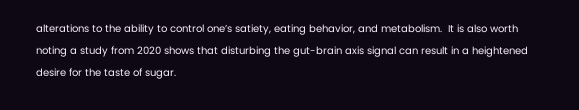alterations to the ability to control one’s satiety, eating behavior, and metabolism.  It is also worth noting a study from 2020 shows that disturbing the gut-brain axis signal can result in a heightened desire for the taste of sugar.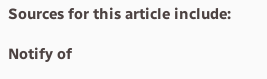Sources for this article include:

Notify of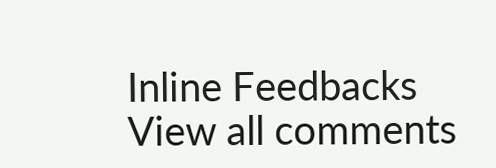Inline Feedbacks
View all comments